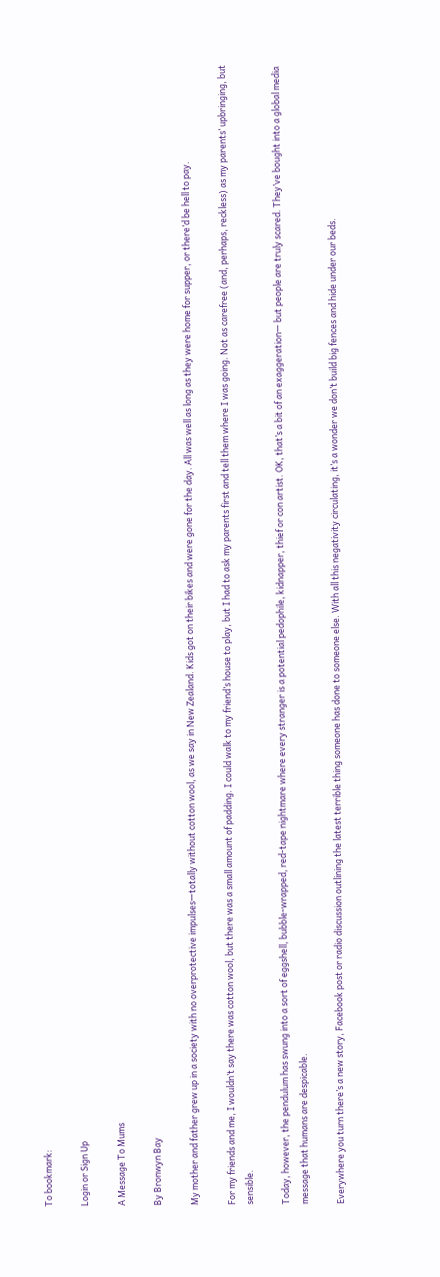To bookmark:

Login or Sign Up

A Message To Mums

By Bronwyn Bay

My mother and father grew up in a society with no overprotective impulses—totally without cotton wool, as we say in New Zealand. Kids got on their bikes and were gone for the day. All was well as long as they were home for supper, or there’d be hell to pay.

For my friends and me, I wouldn’t say there was cotton wool, but there was a small amount of padding. I could walk to my friend’s house to play, but I had to ask my parents first and tell them where I was going. Not as carefree (and, perhaps, reckless) as my parents’ upbringing, but sensible.

Today, however, the pendulum has swung into a sort of eggshell, bubble-wrapped, red-tape nightmare where every stranger is a potential pedophile, kidnapper, thief or con artist. OK, that’s a bit of an exaggeration— but people are truly scared. They’ve bought into a global media message that humans are despicable.

Everywhere you turn there’s a new story, Facebook post or radio discussion outlining the latest terrible thing someone has done to someone else. With all this negativity circulating, it’s a wonder we don’t build big fences and hide under our beds.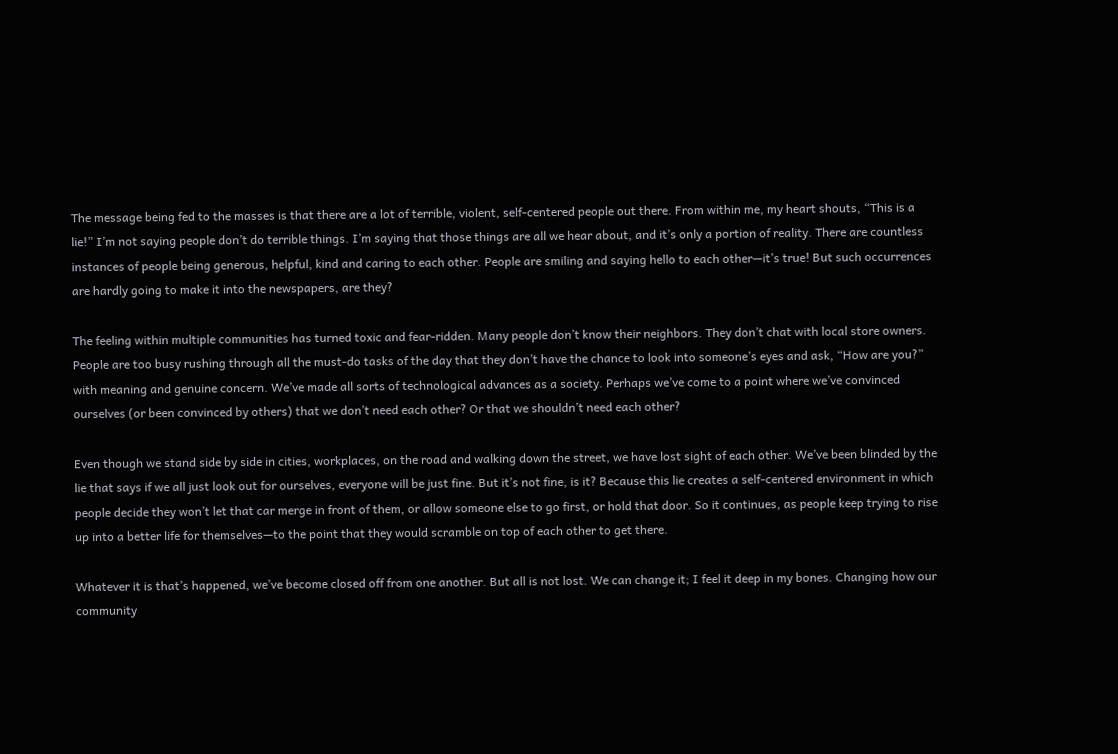The message being fed to the masses is that there are a lot of terrible, violent, self-centered people out there. From within me, my heart shouts, “This is a lie!” I’m not saying people don’t do terrible things. I’m saying that those things are all we hear about, and it’s only a portion of reality. There are countless instances of people being generous, helpful, kind and caring to each other. People are smiling and saying hello to each other—it’s true! But such occurrences are hardly going to make it into the newspapers, are they?

The feeling within multiple communities has turned toxic and fear-ridden. Many people don’t know their neighbors. They don’t chat with local store owners. People are too busy rushing through all the must-do tasks of the day that they don’t have the chance to look into someone’s eyes and ask, “How are you?” with meaning and genuine concern. We’ve made all sorts of technological advances as a society. Perhaps we’ve come to a point where we’ve convinced ourselves (or been convinced by others) that we don’t need each other? Or that we shouldn’t need each other?

Even though we stand side by side in cities, workplaces, on the road and walking down the street, we have lost sight of each other. We’ve been blinded by the lie that says if we all just look out for ourselves, everyone will be just fine. But it’s not fine, is it? Because this lie creates a self-centered environment in which people decide they won’t let that car merge in front of them, or allow someone else to go first, or hold that door. So it continues, as people keep trying to rise up into a better life for themselves—to the point that they would scramble on top of each other to get there.

Whatever it is that’s happened, we’ve become closed off from one another. But all is not lost. We can change it; I feel it deep in my bones. Changing how our community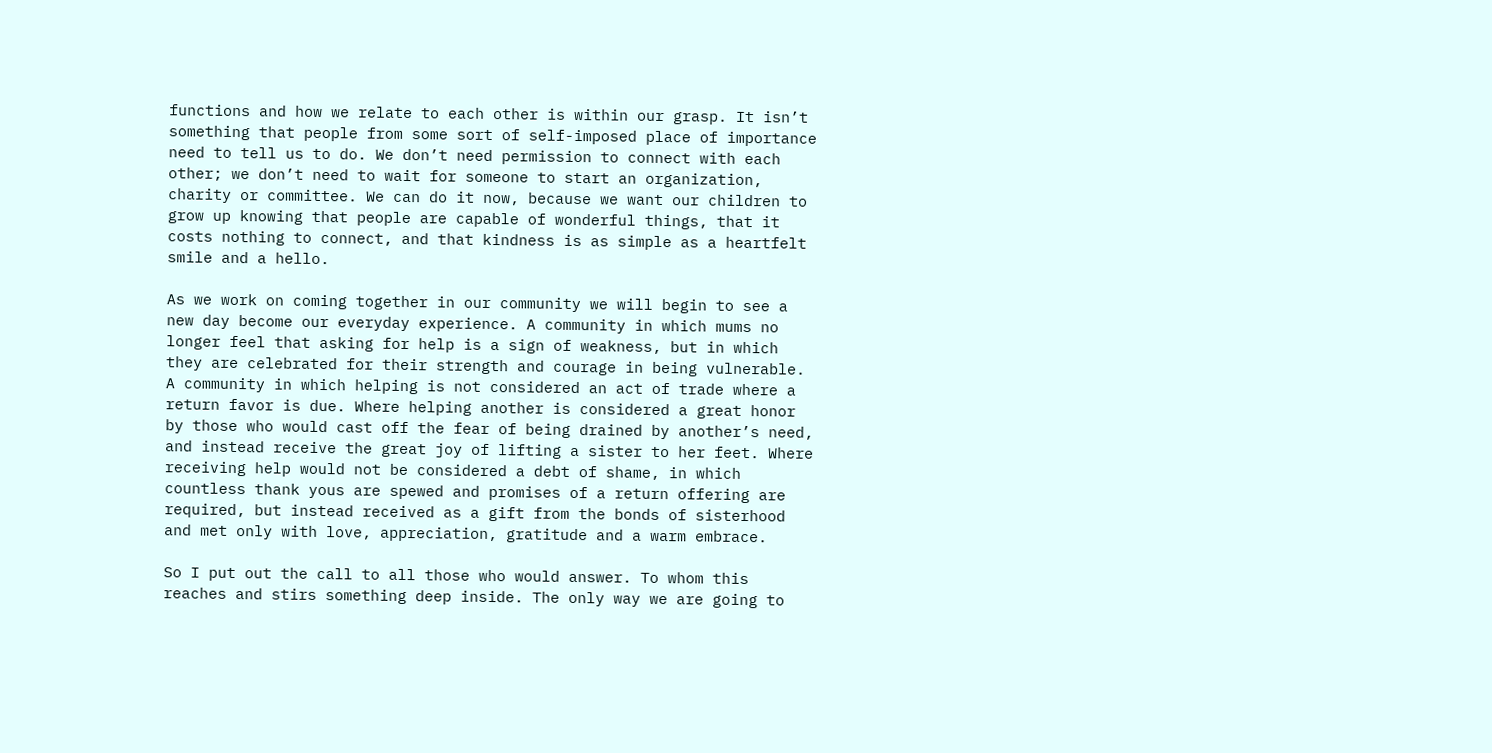functions and how we relate to each other is within our grasp. It isn’t something that people from some sort of self-imposed place of importance need to tell us to do. We don’t need permission to connect with each other; we don’t need to wait for someone to start an organization, charity or committee. We can do it now, because we want our children to grow up knowing that people are capable of wonderful things, that it costs nothing to connect, and that kindness is as simple as a heartfelt smile and a hello.

As we work on coming together in our community we will begin to see a new day become our everyday experience. A community in which mums no longer feel that asking for help is a sign of weakness, but in which they are celebrated for their strength and courage in being vulnerable. A community in which helping is not considered an act of trade where a return favor is due. Where helping another is considered a great honor by those who would cast off the fear of being drained by another’s need, and instead receive the great joy of lifting a sister to her feet. Where receiving help would not be considered a debt of shame, in which countless thank yous are spewed and promises of a return offering are required, but instead received as a gift from the bonds of sisterhood and met only with love, appreciation, gratitude and a warm embrace.

So I put out the call to all those who would answer. To whom this reaches and stirs something deep inside. The only way we are going to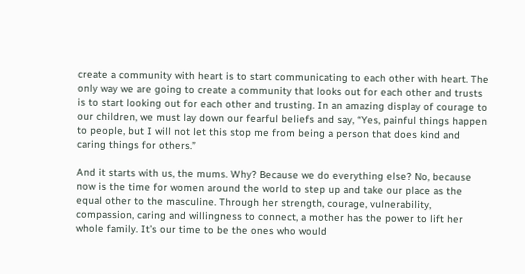create a community with heart is to start communicating to each other with heart. The only way we are going to create a community that looks out for each other and trusts is to start looking out for each other and trusting. In an amazing display of courage to our children, we must lay down our fearful beliefs and say, “Yes, painful things happen to people, but I will not let this stop me from being a person that does kind and caring things for others.”

And it starts with us, the mums. Why? Because we do everything else? No, because now is the time for women around the world to step up and take our place as the equal other to the masculine. Through her strength, courage, vulnerability, compassion, caring and willingness to connect, a mother has the power to lift her whole family. It’s our time to be the ones who would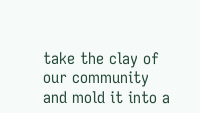take the clay of our community and mold it into a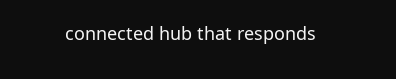connected hub that responds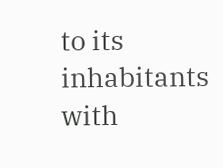to its inhabitants with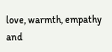love, warmth, empathy and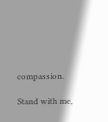compassion.

Stand with me,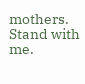mothers. Stand with me.